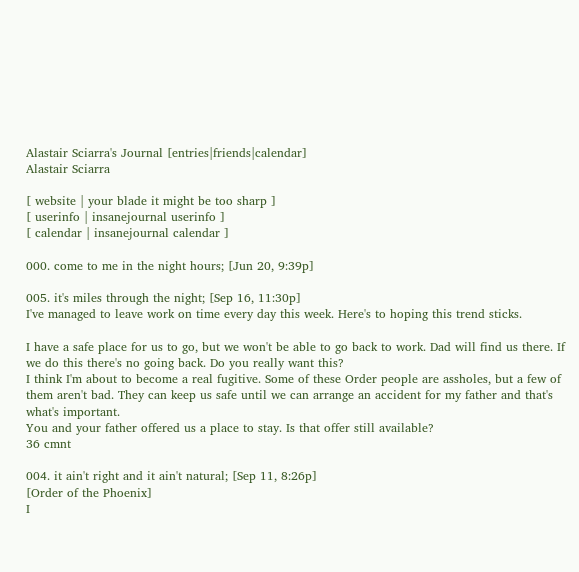Alastair Sciarra's Journal [entries|friends|calendar]
Alastair Sciarra

[ website | your blade it might be too sharp ]
[ userinfo | insanejournal userinfo ]
[ calendar | insanejournal calendar ]

000. come to me in the night hours; [Jun 20, 9:39p]

005. it's miles through the night; [Sep 16, 11:30p]
I've managed to leave work on time every day this week. Here's to hoping this trend sticks.

I have a safe place for us to go, but we won't be able to go back to work. Dad will find us there. If we do this there's no going back. Do you really want this?
I think I'm about to become a real fugitive. Some of these Order people are assholes, but a few of them aren't bad. They can keep us safe until we can arrange an accident for my father and that's what's important.
You and your father offered us a place to stay. Is that offer still available?
36 cmnt

004. it ain't right and it ain't natural; [Sep 11, 8:26p]
[Order of the Phoenix]
I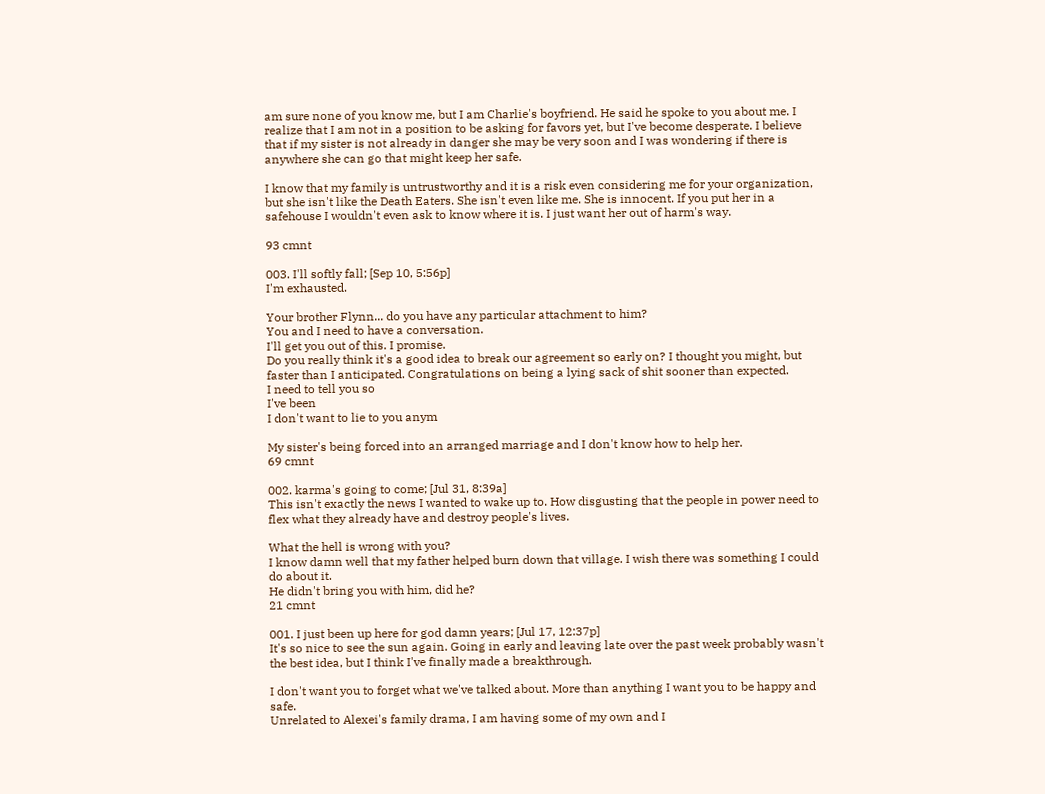am sure none of you know me, but I am Charlie's boyfriend. He said he spoke to you about me. I realize that I am not in a position to be asking for favors yet, but I've become desperate. I believe that if my sister is not already in danger she may be very soon and I was wondering if there is anywhere she can go that might keep her safe.

I know that my family is untrustworthy and it is a risk even considering me for your organization, but she isn't like the Death Eaters. She isn't even like me. She is innocent. If you put her in a safehouse I wouldn't even ask to know where it is. I just want her out of harm's way.

93 cmnt

003. I'll softly fall; [Sep 10, 5:56p]
I'm exhausted.

Your brother Flynn... do you have any particular attachment to him?
You and I need to have a conversation.
I'll get you out of this. I promise.
Do you really think it's a good idea to break our agreement so early on? I thought you might, but faster than I anticipated. Congratulations on being a lying sack of shit sooner than expected.
I need to tell you so
I've been
I don't want to lie to you anym

My sister's being forced into an arranged marriage and I don't know how to help her.
69 cmnt

002. karma's going to come; [Jul 31, 8:39a]
This isn't exactly the news I wanted to wake up to. How disgusting that the people in power need to flex what they already have and destroy people's lives.

What the hell is wrong with you?
I know damn well that my father helped burn down that village. I wish there was something I could do about it.
He didn't bring you with him, did he?
21 cmnt

001. I just been up here for god damn years; [Jul 17, 12:37p]
It's so nice to see the sun again. Going in early and leaving late over the past week probably wasn't the best idea, but I think I've finally made a breakthrough.

I don't want you to forget what we've talked about. More than anything I want you to be happy and safe.
Unrelated to Alexei's family drama, I am having some of my own and I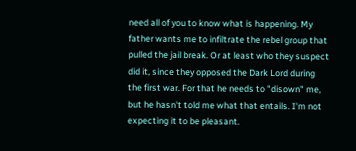need all of you to know what is happening. My father wants me to infiltrate the rebel group that pulled the jail break. Or at least who they suspect did it, since they opposed the Dark Lord during the first war. For that he needs to "disown" me, but he hasn't told me what that entails. I'm not expecting it to be pleasant.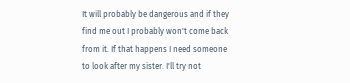It will probably be dangerous and if they find me out I probably won't come back from it. If that happens I need someone to look after my sister. I'll try not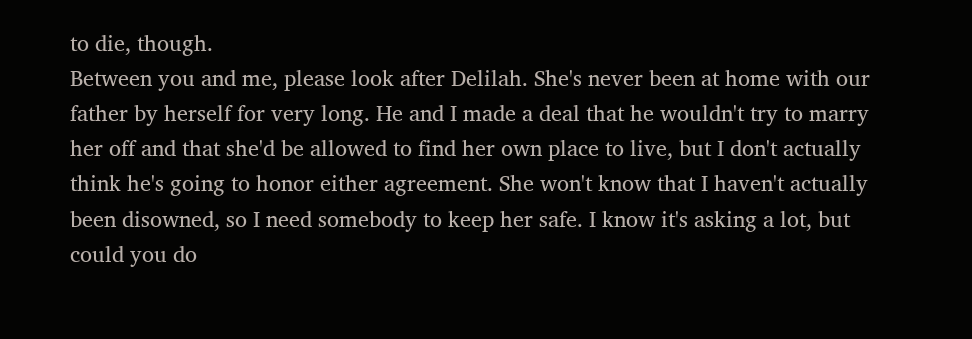to die, though.
Between you and me, please look after Delilah. She's never been at home with our father by herself for very long. He and I made a deal that he wouldn't try to marry her off and that she'd be allowed to find her own place to live, but I don't actually think he's going to honor either agreement. She won't know that I haven't actually been disowned, so I need somebody to keep her safe. I know it's asking a lot, but could you do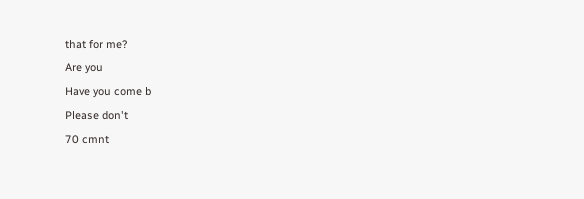that for me?
Are you
Have you come b
Please don't
70 cmnt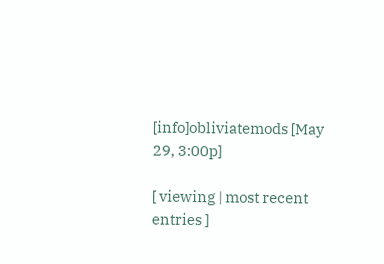[info]obliviatemods [May 29, 3:00p]

[ viewing | most recent entries ]